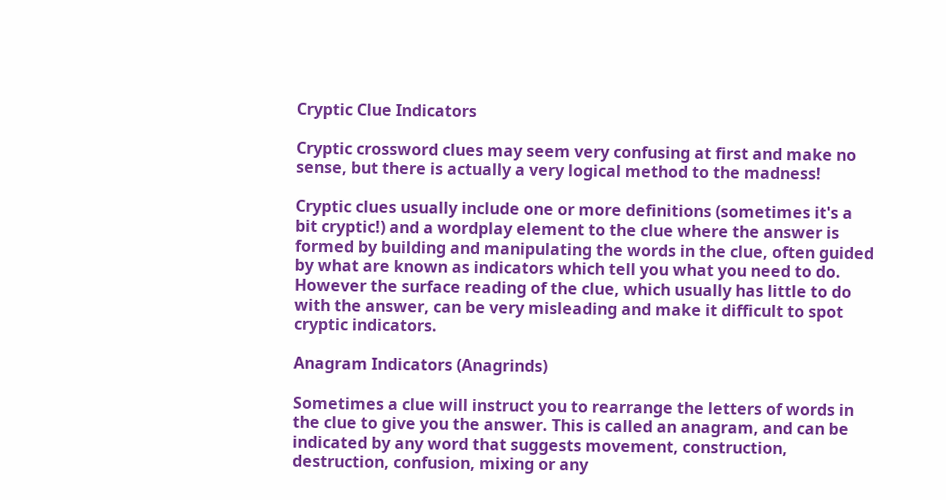Cryptic Clue Indicators

Cryptic crossword clues may seem very confusing at first and make no sense, but there is actually a very logical method to the madness!

Cryptic clues usually include one or more definitions (sometimes it's a bit cryptic!) and a wordplay element to the clue where the answer is formed by building and manipulating the words in the clue, often guided by what are known as indicators which tell you what you need to do. However the surface reading of the clue, which usually has little to do with the answer, can be very misleading and make it difficult to spot cryptic indicators.

Anagram Indicators (Anagrinds)

Sometimes a clue will instruct you to rearrange the letters of words in the clue to give you the answer. This is called an anagram, and can be indicated by any word that suggests movement, construction, destruction, confusion, mixing or any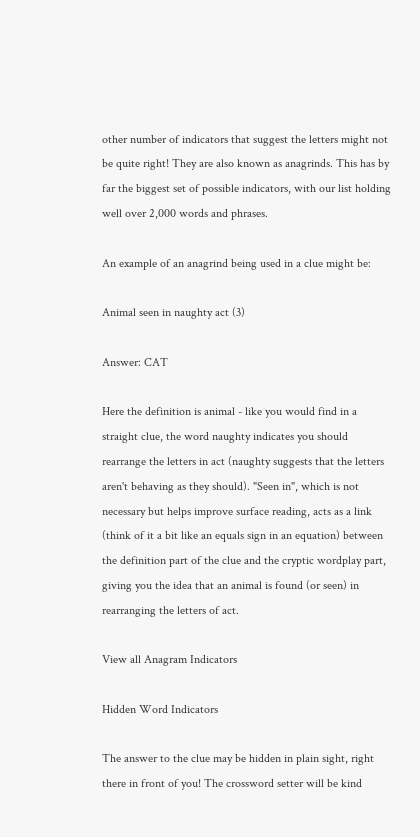other number of indicators that suggest the letters might not be quite right! They are also known as anagrinds. This has by far the biggest set of possible indicators, with our list holding well over 2,000 words and phrases.

An example of an anagrind being used in a clue might be:

Animal seen in naughty act (3)

Answer: CAT

Here the definition is animal - like you would find in a straight clue, the word naughty indicates you should rearrange the letters in act (naughty suggests that the letters aren't behaving as they should). "Seen in", which is not necessary but helps improve surface reading, acts as a link (think of it a bit like an equals sign in an equation) between the definition part of the clue and the cryptic wordplay part, giving you the idea that an animal is found (or seen) in rearranging the letters of act.

View all Anagram Indicators

Hidden Word Indicators

The answer to the clue may be hidden in plain sight, right there in front of you! The crossword setter will be kind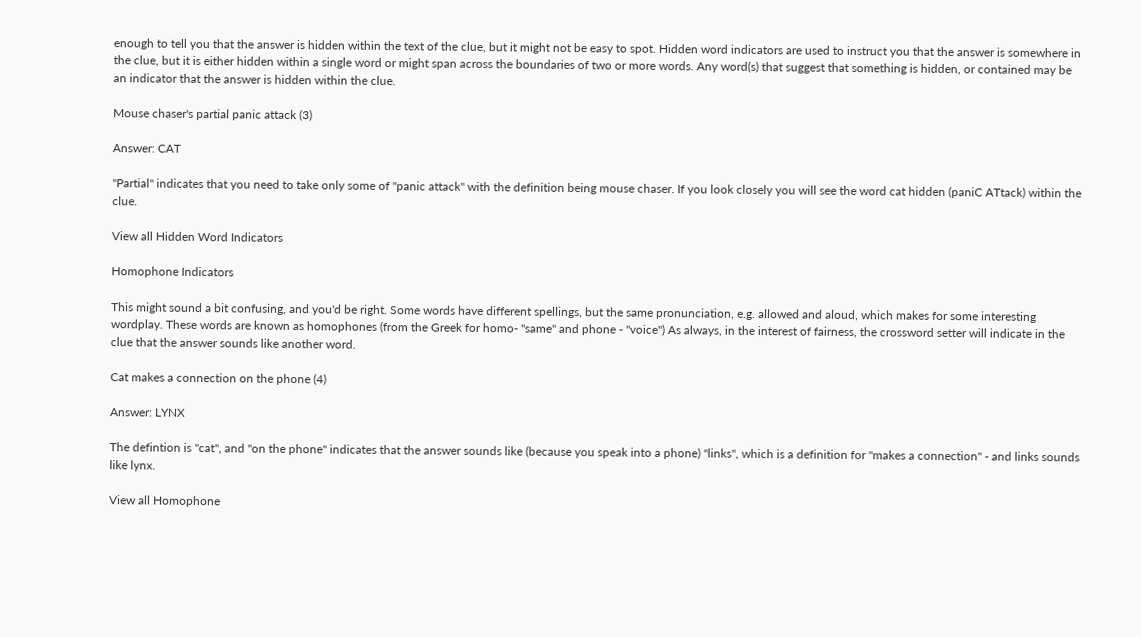enough to tell you that the answer is hidden within the text of the clue, but it might not be easy to spot. Hidden word indicators are used to instruct you that the answer is somewhere in the clue, but it is either hidden within a single word or might span across the boundaries of two or more words. Any word(s) that suggest that something is hidden, or contained may be an indicator that the answer is hidden within the clue.

Mouse chaser's partial panic attack (3)

Answer: CAT

"Partial" indicates that you need to take only some of "panic attack" with the definition being mouse chaser. If you look closely you will see the word cat hidden (paniC ATtack) within the clue.

View all Hidden Word Indicators

Homophone Indicators

This might sound a bit confusing, and you'd be right. Some words have different spellings, but the same pronunciation, e.g. allowed and aloud, which makes for some interesting wordplay. These words are known as homophones (from the Greek for homo- "same" and phone - "voice") As always, in the interest of fairness, the crossword setter will indicate in the clue that the answer sounds like another word.

Cat makes a connection on the phone (4)

Answer: LYNX

The defintion is "cat", and "on the phone" indicates that the answer sounds like (because you speak into a phone) "links", which is a definition for "makes a connection" - and links sounds like lynx.

View all Homophone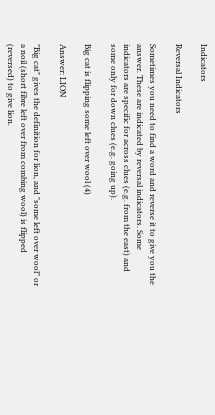Indicators

Reversal Indicators

Sometimes you need to find a word and reverse it to give you the answer. These are indicated by reversal indicators. Some indicators are specific for across clues (e.g. from the east) and some only for down clues (e.g. going up).

Big cat is flipping some left over wool (4)

Answer: LION

"Big cat" gives the definition for lion, and "some left over wool" or a noil (short fibre left over from combing wool) is flipped (reversed) to give lion.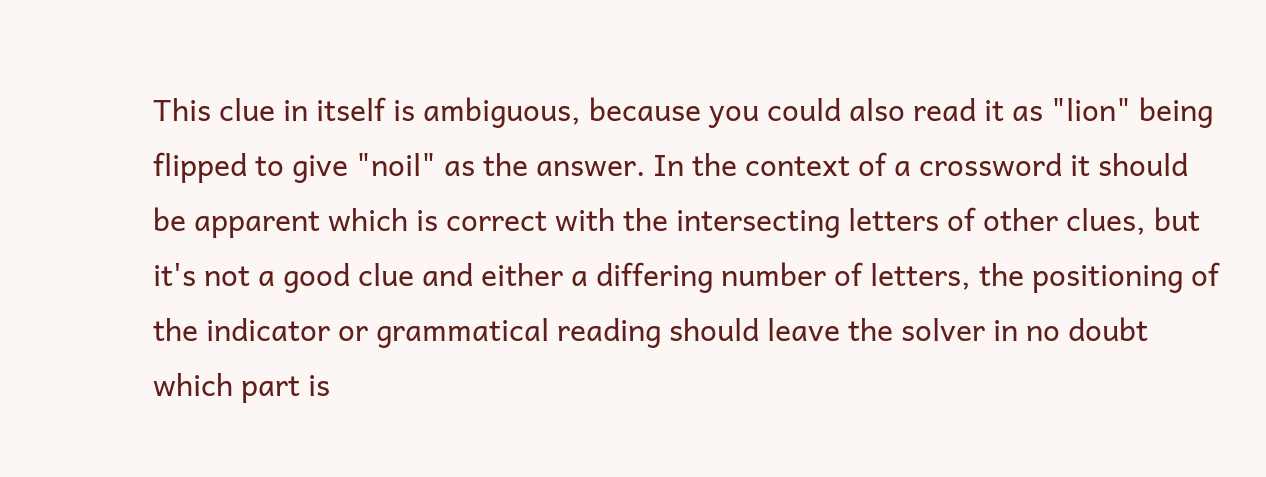This clue in itself is ambiguous, because you could also read it as "lion" being flipped to give "noil" as the answer. In the context of a crossword it should be apparent which is correct with the intersecting letters of other clues, but it's not a good clue and either a differing number of letters, the positioning of the indicator or grammatical reading should leave the solver in no doubt which part is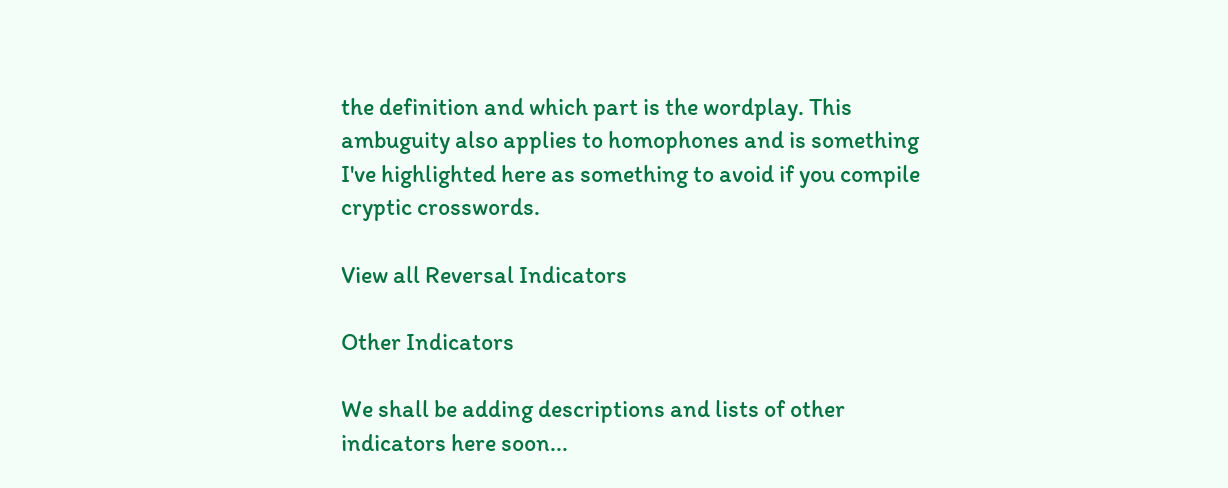the definition and which part is the wordplay. This ambuguity also applies to homophones and is something I've highlighted here as something to avoid if you compile cryptic crosswords.

View all Reversal Indicators

Other Indicators

We shall be adding descriptions and lists of other indicators here soon...